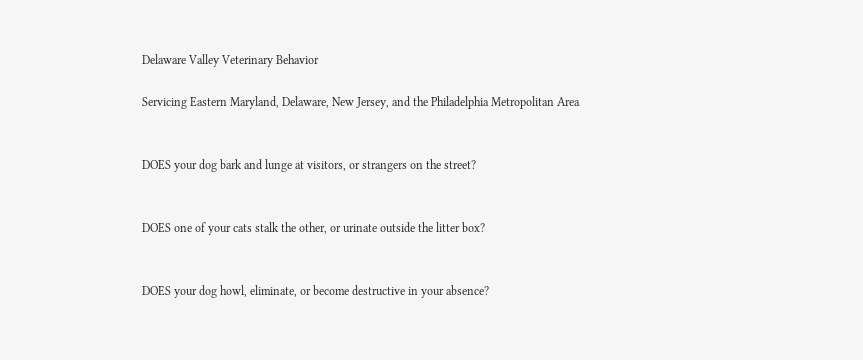Delaware Valley Veterinary Behavior

Servicing Eastern Maryland, Delaware, New Jersey, and the Philadelphia Metropolitan Area


DOES your dog bark and lunge at visitors, or strangers on the street?


DOES one of your cats stalk the other, or urinate outside the litter box?


DOES your dog howl, eliminate, or become destructive in your absence?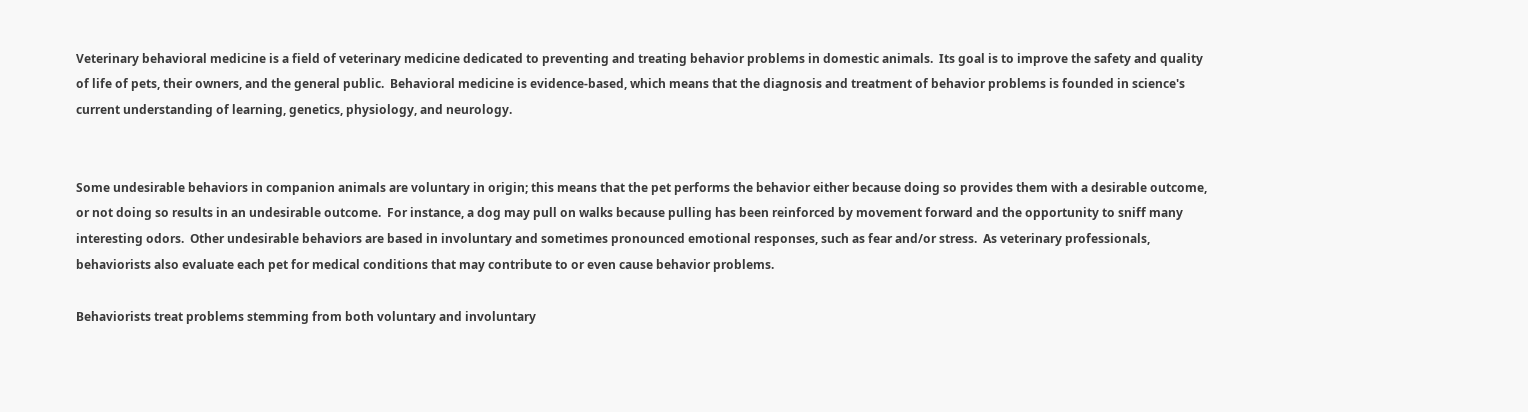Veterinary behavioral medicine is a field of veterinary medicine dedicated to preventing and treating behavior problems in domestic animals.  Its goal is to improve the safety and quality of life of pets, their owners, and the general public.  Behavioral medicine is evidence-based, which means that the diagnosis and treatment of behavior problems is founded in science's current understanding of learning, genetics, physiology, and neurology.


Some undesirable behaviors in companion animals are voluntary in origin; this means that the pet performs the behavior either because doing so provides them with a desirable outcome, or not doing so results in an undesirable outcome.  For instance, a dog may pull on walks because pulling has been reinforced by movement forward and the opportunity to sniff many interesting odors.  Other undesirable behaviors are based in involuntary and sometimes pronounced emotional responses, such as fear and/or stress.  As veterinary professionals, behaviorists also evaluate each pet for medical conditions that may contribute to or even cause behavior problems.

Behaviorists treat problems stemming from both voluntary and involuntary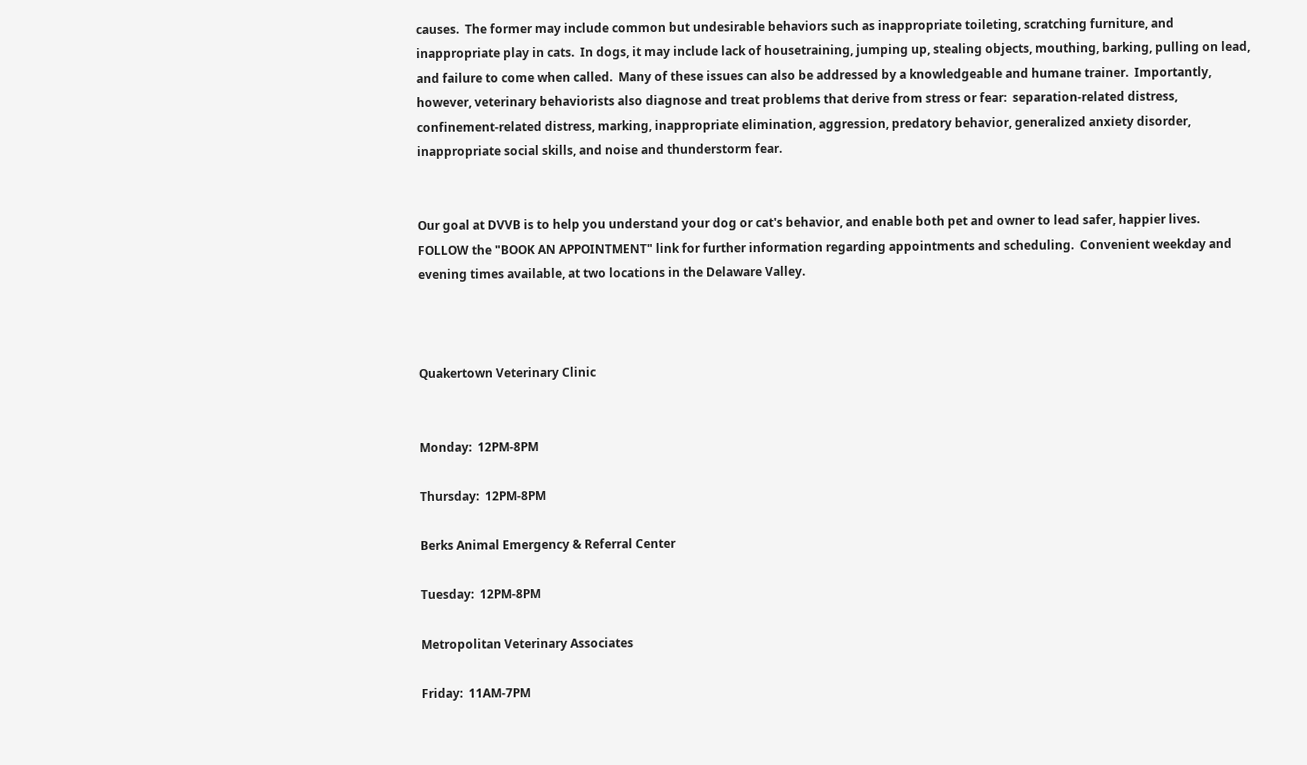causes.  The former may include common but undesirable behaviors such as inappropriate toileting, scratching furniture, and inappropriate play in cats.  In dogs, it may include lack of housetraining, jumping up, stealing objects, mouthing, barking, pulling on lead, and failure to come when called.  Many of these issues can also be addressed by a knowledgeable and humane trainer.  Importantly, however, veterinary behaviorists also diagnose and treat problems that derive from stress or fear:  separation-related distress, confinement-related distress, marking, inappropriate elimination, aggression, predatory behavior, generalized anxiety disorder, inappropriate social skills, and noise and thunderstorm fear.


Our goal at DVVB is to help you understand your dog or cat's behavior, and enable both pet and owner to lead safer, happier lives.  FOLLOW the "BOOK AN APPOINTMENT" link for further information regarding appointments and scheduling.  Convenient weekday and evening times available, at two locations in the Delaware Valley.



Quakertown Veterinary Clinic


Monday:  12PM-8PM

Thursday:  12PM-8PM

Berks Animal Emergency & Referral Center

Tuesday:  12PM-8PM

Metropolitan Veterinary Associates

Friday:  11AM-7PM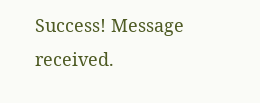Success! Message received.